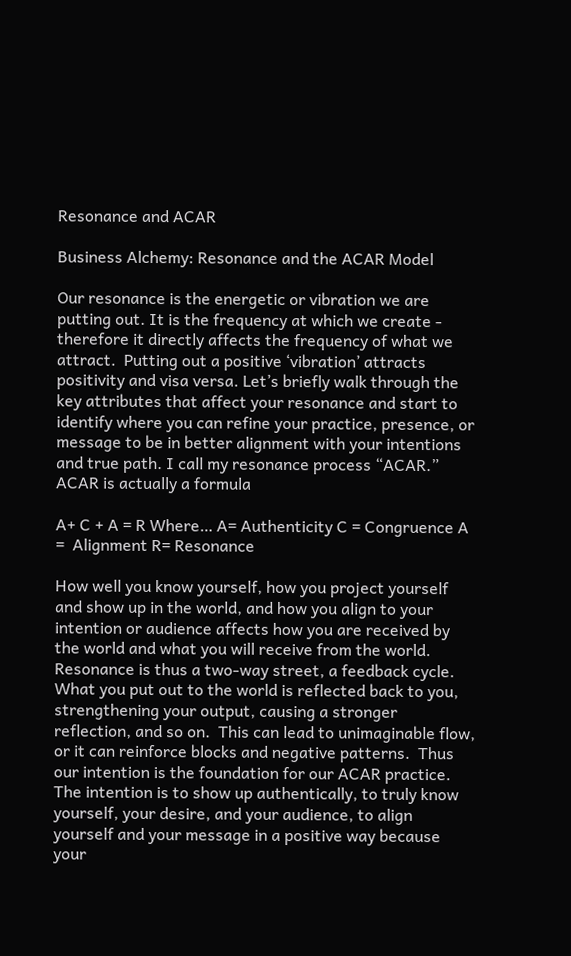Resonance and ACAR

Business Alchemy: Resonance and the ACAR Model

Our resonance is the energetic or vibration we are putting out. It is the frequency at which we create - therefore it directly affects the frequency of what we attract.  Putting out a positive ‘vibration’ attracts positivity and visa versa. Let’s briefly walk through the key attributes that affect your resonance and start to identify where you can refine your practice, presence, or message to be in better alignment with your intentions and true path. I call my resonance process “ACAR.”  ACAR is actually a formula

A+ C + A = R Where… A= Authenticity C = Congruence A =  Alignment R= Resonance

How well you know yourself, how you project yourself and show up in the world, and how you align to your intention or audience affects how you are received by the world and what you will receive from the world. Resonance is thus a two-way street, a feedback cycle.  What you put out to the world is reflected back to you, strengthening your output, causing a stronger reflection, and so on.  This can lead to unimaginable flow, or it can reinforce blocks and negative patterns.  Thus our intention is the foundation for our ACAR practice. The intention is to show up authentically, to truly know yourself, your desire, and your audience, to align yourself and your message in a positive way because your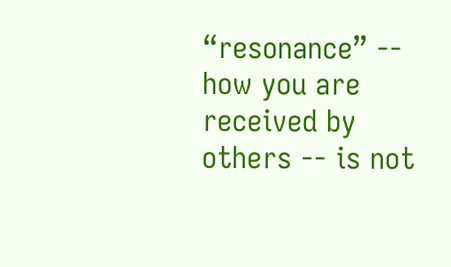“resonance” -- how you are received by others -- is not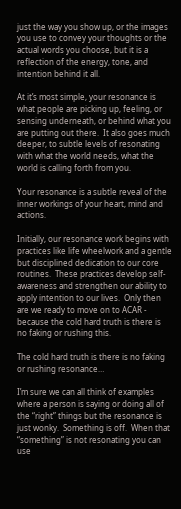just the way you show up, or the images you use to convey your thoughts or the actual words you choose, but it is a reflection of the energy, tone, and intention behind it all.

At it’s most simple, your resonance is what people are picking up, feeling, or sensing underneath, or behind what you are putting out there.  It also goes much deeper, to subtle levels of resonating with what the world needs, what the world is calling forth from you.

Your resonance is a subtle reveal of the inner workings of your heart, mind and actions.

Initially, our resonance work begins with practices like life wheelwork and a gentle but disciplined dedication to our core routines.  These practices develop self-awareness and strengthen our ability to apply intention to our lives.  Only then are we ready to move on to ACAR - because the cold hard truth is there is no faking or rushing this.

The cold hard truth is there is no faking or rushing resonance…

I’m sure we can all think of examples where a person is saying or doing all of the “right” things but the resonance is just wonky.  Something is off.  When that “something” is not resonating you can use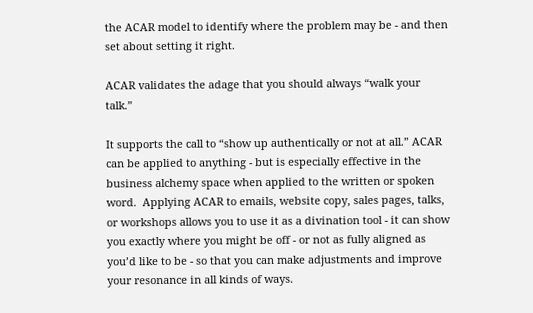the ACAR model to identify where the problem may be - and then set about setting it right.

ACAR validates the adage that you should always “walk your talk.”

It supports the call to “show up authentically or not at all.” ACAR can be applied to anything - but is especially effective in the business alchemy space when applied to the written or spoken word.  Applying ACAR to emails, website copy, sales pages, talks, or workshops allows you to use it as a divination tool - it can show you exactly where you might be off - or not as fully aligned as you’d like to be - so that you can make adjustments and improve your resonance in all kinds of ways.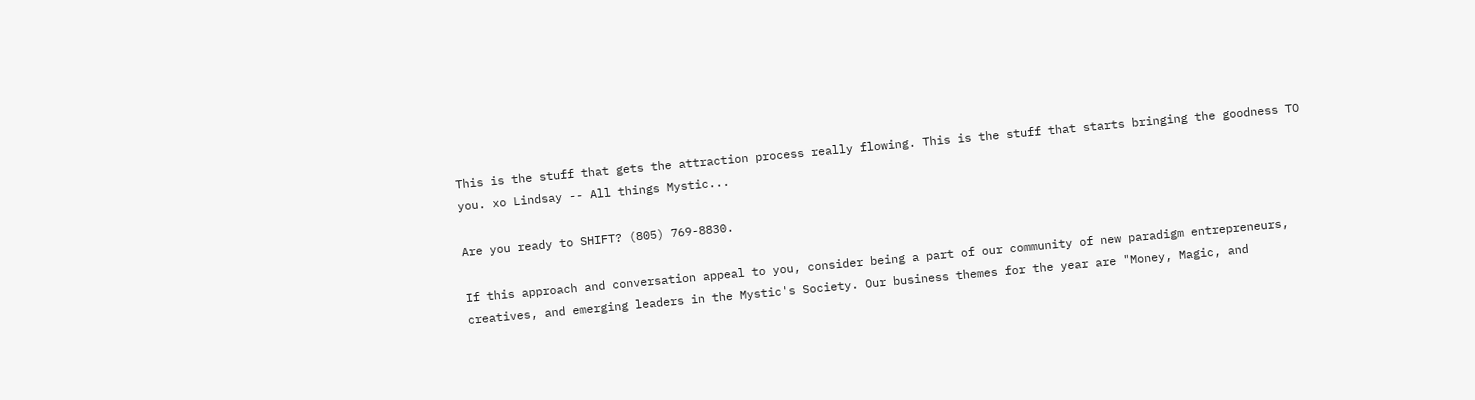This is the stuff that gets the attraction process really flowing. This is the stuff that starts bringing the goodness TO you. xo Lindsay -- All things Mystic...

Are you ready to SHIFT? (805) 769-8830.

If this approach and conversation appeal to you, consider being a part of our community of new paradigm entrepreneurs, creatives, and emerging leaders in the Mystic's Society. Our business themes for the year are "Money, Magic, and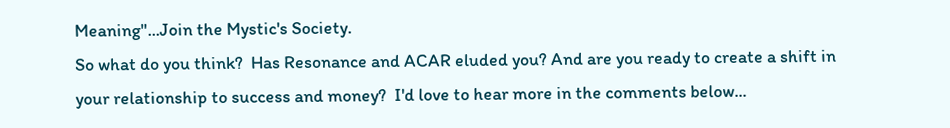Meaning"...Join the Mystic's Society.
So what do you think?  Has Resonance and ACAR eluded you? And are you ready to create a shift in your relationship to success and money?  I'd love to hear more in the comments below...